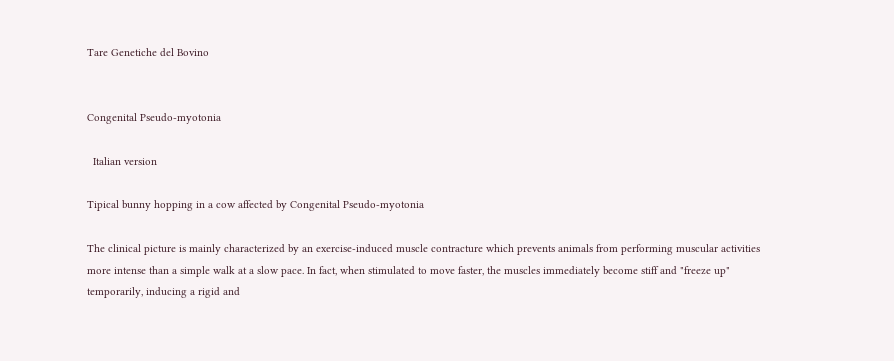Tare Genetiche del Bovino


Congenital Pseudo-myotonia

  Italian version

Tipical bunny hopping in a cow affected by Congenital Pseudo-myotonia

The clinical picture is mainly characterized by an exercise-induced muscle contracture which prevents animals from performing muscular activities more intense than a simple walk at a slow pace. In fact, when stimulated to move faster, the muscles immediately become stiff and "freeze up" temporarily, inducing a rigid and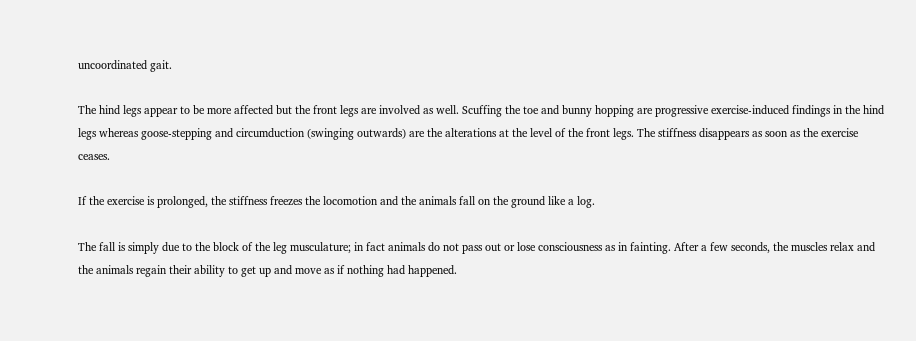uncoordinated gait.

The hind legs appear to be more affected but the front legs are involved as well. Scuffing the toe and bunny hopping are progressive exercise-induced findings in the hind legs whereas goose-stepping and circumduction (swinging outwards) are the alterations at the level of the front legs. The stiffness disappears as soon as the exercise ceases.

If the exercise is prolonged, the stiffness freezes the locomotion and the animals fall on the ground like a log.

The fall is simply due to the block of the leg musculature; in fact animals do not pass out or lose consciousness as in fainting. After a few seconds, the muscles relax and the animals regain their ability to get up and move as if nothing had happened.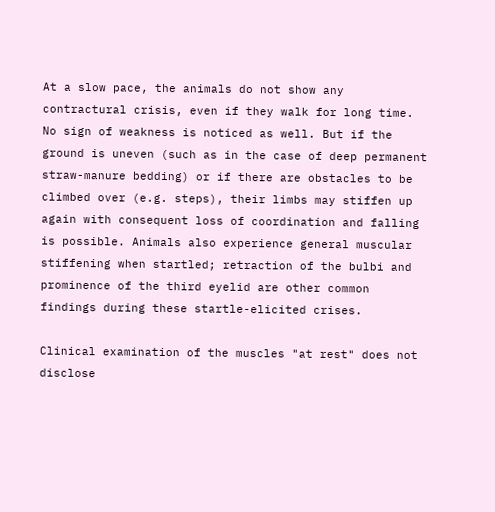At a slow pace, the animals do not show any contractural crisis, even if they walk for long time. No sign of weakness is noticed as well. But if the ground is uneven (such as in the case of deep permanent straw-manure bedding) or if there are obstacles to be climbed over (e.g. steps), their limbs may stiffen up again with consequent loss of coordination and falling is possible. Animals also experience general muscular stiffening when startled; retraction of the bulbi and prominence of the third eyelid are other common findings during these startle-elicited crises.

Clinical examination of the muscles "at rest" does not disclose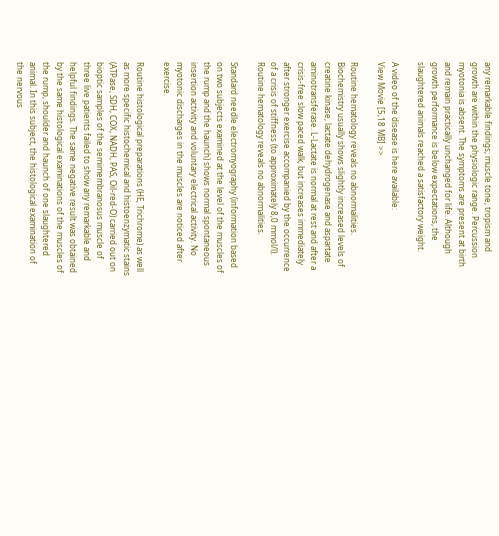any remarkable findings; muscle tone, tropism and growth are within the physiologic range. Percussion myotonia is absent. The symptoms are present at birth and remain practically unchanged for life. Although growth performance is below expectations, the slaughtered animals reached a satisfactory weight.

A video of the disease is here available:
View Movie [5,18 MB] >>

Routine hematology reveals no abnormalities. Biochemistry usually shows slightly increased levels of creatine kinase, lactate dehydrogenase and aspartate aminotransferase. L-Lactate is normal at rest and after a crisis-free slow paced walk, but increases immediately after stronger exercise accompanied by the occurrence of a crisis of stiffness (to approximately 8,0 mmol/l). Routine hematology reveals no abnormalities.

Standard needle electromyography (information based on two subjects examined at the level of the muscles of the rump and the haunch) shows normal spontaneous insertion activity and voluntary electrical activity. No myotonic discharges in the muscles are noticed after exercise.

Routine histological preparations (HE, Trichrome) as well as more specific histochemical and histoenzymatic stains (ATPase, SDH, COX, NADH, PAS, Oil-red-O) carried out on bioptic samples of the semimembranosus muscle of three live patients failed to show any remarkable and helpful findings. The same negative result was obtained by the same histological examinations of the muscles of the rump, shoulder and haunch of one slaughtered animal. In this subject, the histological examination of the nervous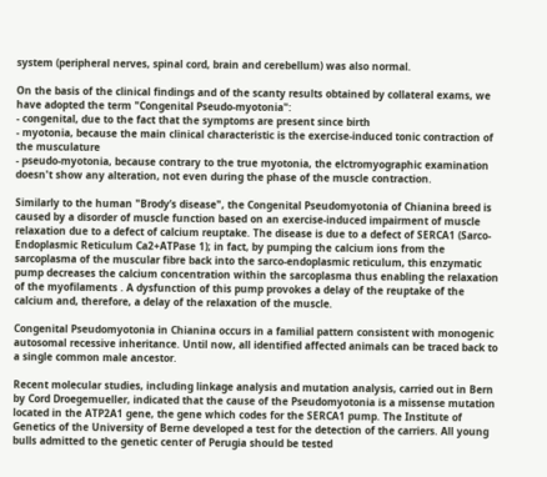system (peripheral nerves, spinal cord, brain and cerebellum) was also normal.

On the basis of the clinical findings and of the scanty results obtained by collateral exams, we have adopted the term "Congenital Pseudo-myotonia":
- congenital, due to the fact that the symptoms are present since birth
- myotonia, because the main clinical characteristic is the exercise-induced tonic contraction of the musculature
- pseudo-myotonia, because contrary to the true myotonia, the elctromyographic examination doesn't show any alteration, not even during the phase of the muscle contraction.

Similarly to the human "Brody’s disease", the Congenital Pseudomyotonia of Chianina breed is caused by a disorder of muscle function based on an exercise-induced impairment of muscle relaxation due to a defect of calcium reuptake. The disease is due to a defect of SERCA1 (Sarco-Endoplasmic Reticulum Ca2+ATPase 1); in fact, by pumping the calcium ions from the sarcoplasma of the muscular fibre back into the sarco-endoplasmic reticulum, this enzymatic pump decreases the calcium concentration within the sarcoplasma thus enabling the relaxation of the myofilaments . A dysfunction of this pump provokes a delay of the reuptake of the calcium and, therefore, a delay of the relaxation of the muscle.

Congenital Pseudomyotonia in Chianina occurs in a familial pattern consistent with monogenic autosomal recessive inheritance. Until now, all identified affected animals can be traced back to a single common male ancestor.

Recent molecular studies, including linkage analysis and mutation analysis, carried out in Bern by Cord Droegemueller, indicated that the cause of the Pseudomyotonia is a missense mutation located in the ATP2A1 gene, the gene which codes for the SERCA1 pump. The Institute of Genetics of the University of Berne developed a test for the detection of the carriers. All young bulls admitted to the genetic center of Perugia should be tested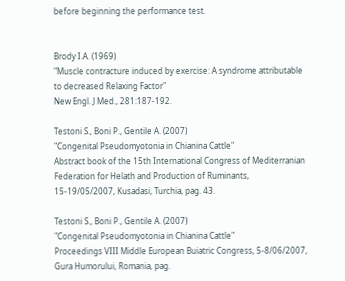before beginning the performance test.


Brody I.A. (1969)
"Muscle contracture induced by exercise: A syndrome attributable to decreased Relaxing Factor"
New Engl. J Med., 281:187-192.

Testoni S., Boni P., Gentile A. (2007)
"Congenital Pseudomyotonia in Chianina Cattle"
Abstract book of the 15th International Congress of Mediterranian Federation for Helath and Production of Ruminants, 15-19/05/2007, Kusadasi, Turchia, pag. 43.

Testoni S., Boni P., Gentile A. (2007)
"Congenital Pseudomyotonia in Chianina Cattle"
Proceedings VIII Middle European Buiatric Congress, 5-8/06/2007, Gura Humorului, Romania, pag.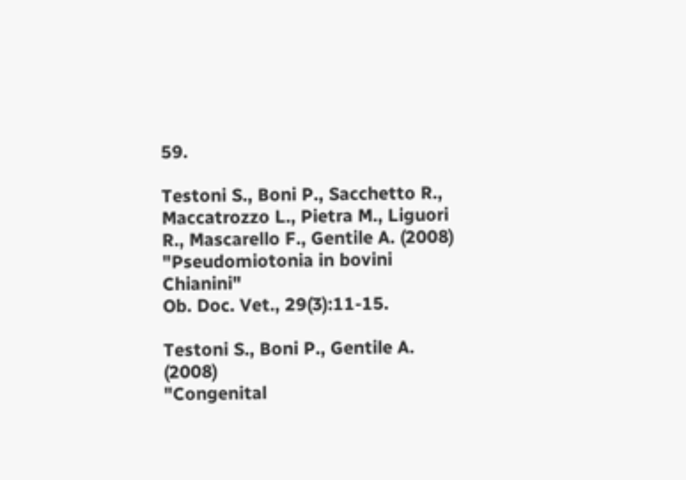59.

Testoni S., Boni P., Sacchetto R., Maccatrozzo L., Pietra M., Liguori R., Mascarello F., Gentile A. (2008)
"Pseudomiotonia in bovini Chianini"
Ob. Doc. Vet., 29(3):11-15.

Testoni S., Boni P., Gentile A. (2008)
"Congenital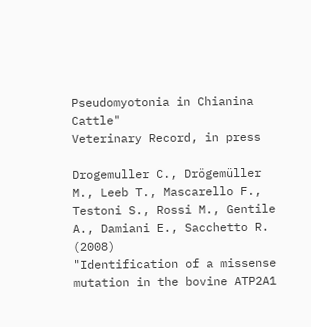Pseudomyotonia in Chianina Cattle"
Veterinary Record, in press

Drogemuller C., Drögemüller M., Leeb T., Mascarello F., Testoni S., Rossi M., Gentile A., Damiani E., Sacchetto R. (2008)
"Identification of a missense mutation in the bovine ATP2A1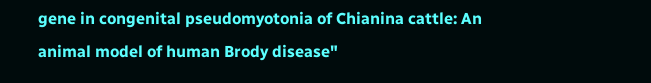gene in congenital pseudomyotonia of Chianina cattle: An animal model of human Brody disease"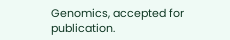Genomics, accepted for publication.